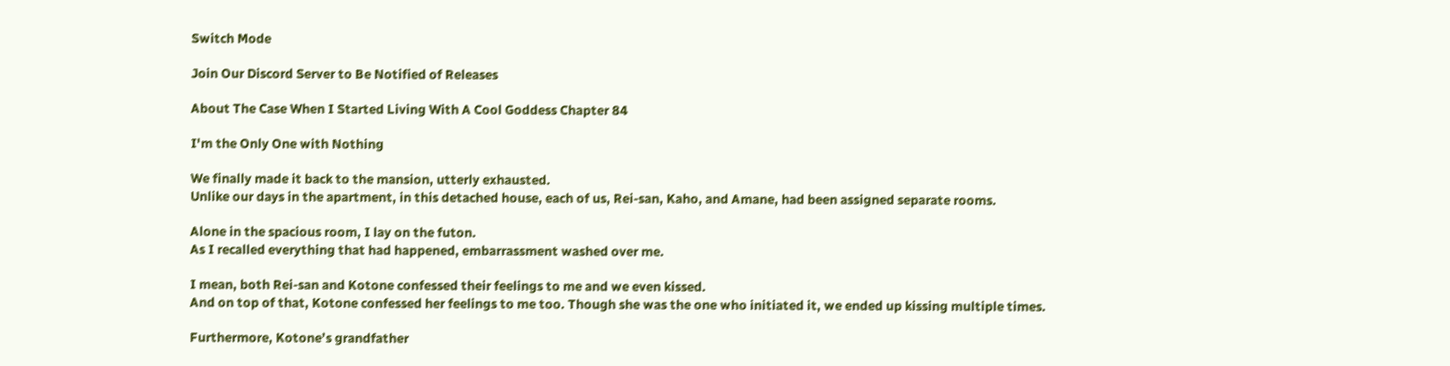Switch Mode

Join Our Discord Server to Be Notified of Releases

About The Case When I Started Living With A Cool Goddess Chapter 84

I'm the Only One with Nothing

We finally made it back to the mansion, utterly exhausted.
Unlike our days in the apartment, in this detached house, each of us, Rei-san, Kaho, and Amane, had been assigned separate rooms.

Alone in the spacious room, I lay on the futon.
As I recalled everything that had happened, embarrassment washed over me.

I mean, both Rei-san and Kotone confessed their feelings to me and we even kissed.
And on top of that, Kotone confessed her feelings to me too. Though she was the one who initiated it, we ended up kissing multiple times.

Furthermore, Kotone’s grandfather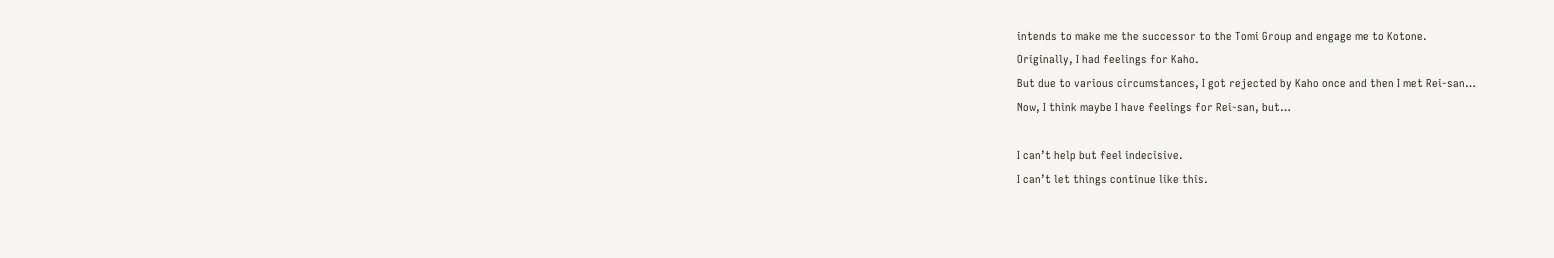intends to make me the successor to the Tomi Group and engage me to Kotone.
Originally, I had feelings for Kaho.
But due to various circumstances, I got rejected by Kaho once and then I met Rei-san…
Now, I think maybe I have feelings for Rei-san, but…

I can’t help but feel indecisive.
I can’t let things continue like this.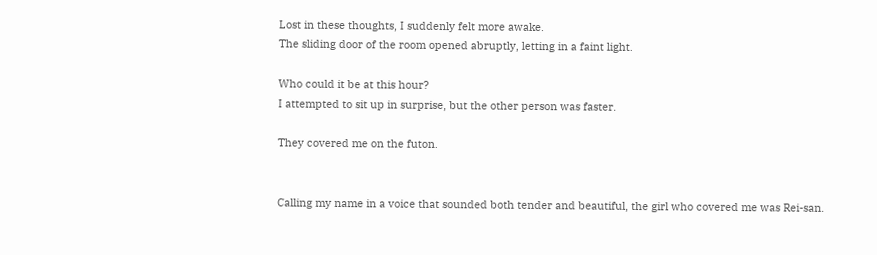Lost in these thoughts, I suddenly felt more awake.
The sliding door of the room opened abruptly, letting in a faint light.

Who could it be at this hour?
I attempted to sit up in surprise, but the other person was faster.

They covered me on the futon.


Calling my name in a voice that sounded both tender and beautiful, the girl who covered me was Rei-san.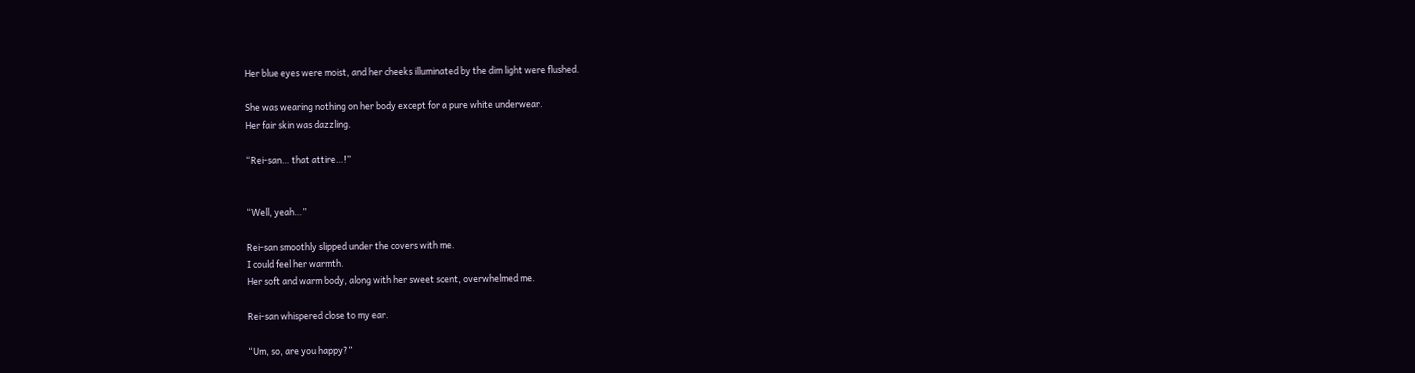Her blue eyes were moist, and her cheeks illuminated by the dim light were flushed.

She was wearing nothing on her body except for a pure white underwear.
Her fair skin was dazzling.

“Rei-san… that attire…!”


“Well, yeah…”

Rei-san smoothly slipped under the covers with me.
I could feel her warmth.
Her soft and warm body, along with her sweet scent, overwhelmed me.

Rei-san whispered close to my ear.

“Um, so, are you happy?”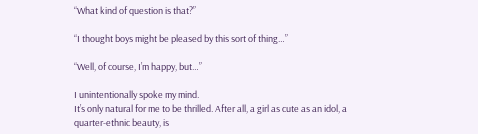“What kind of question is that?”

“I thought boys might be pleased by this sort of thing…”

“Well, of course, I’m happy, but…”

I unintentionally spoke my mind.
It’s only natural for me to be thrilled. After all, a girl as cute as an idol, a quarter-ethnic beauty, is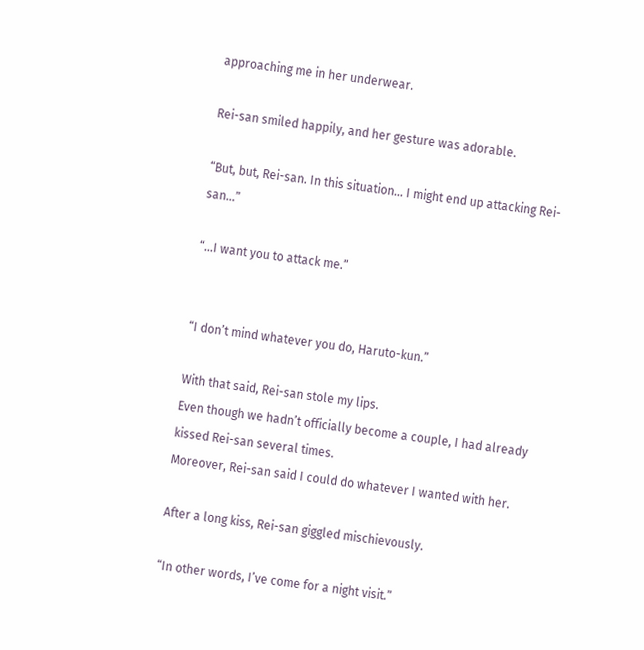approaching me in her underwear.

Rei-san smiled happily, and her gesture was adorable.

“But, but, Rei-san. In this situation… I might end up attacking Rei-san…”

“…I want you to attack me.”


“I don’t mind whatever you do, Haruto-kun.”

With that said, Rei-san stole my lips.
Even though we hadn’t officially become a couple, I had already kissed Rei-san several times.
Moreover, Rei-san said I could do whatever I wanted with her.

After a long kiss, Rei-san giggled mischievously.

“In other words, I’ve come for a night visit.”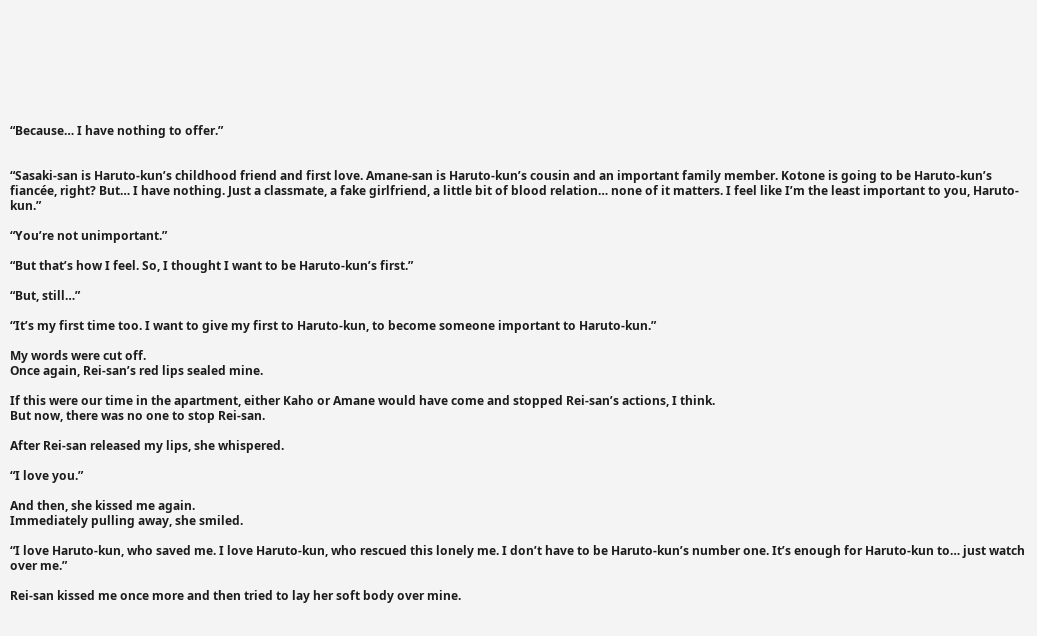“Because… I have nothing to offer.”


“Sasaki-san is Haruto-kun’s childhood friend and first love. Amane-san is Haruto-kun’s cousin and an important family member. Kotone is going to be Haruto-kun’s fiancée, right? But… I have nothing. Just a classmate, a fake girlfriend, a little bit of blood relation… none of it matters. I feel like I’m the least important to you, Haruto-kun.”

“You’re not unimportant.”

“But that’s how I feel. So, I thought I want to be Haruto-kun’s first.”

“But, still…”

“It’s my first time too. I want to give my first to Haruto-kun, to become someone important to Haruto-kun.”

My words were cut off.
Once again, Rei-san’s red lips sealed mine.

If this were our time in the apartment, either Kaho or Amane would have come and stopped Rei-san’s actions, I think.
But now, there was no one to stop Rei-san.

After Rei-san released my lips, she whispered.

“I love you.”

And then, she kissed me again.
Immediately pulling away, she smiled.

“I love Haruto-kun, who saved me. I love Haruto-kun, who rescued this lonely me. I don’t have to be Haruto-kun’s number one. It’s enough for Haruto-kun to… just watch over me.”

Rei-san kissed me once more and then tried to lay her soft body over mine.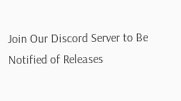Join Our Discord Server to Be Notified of Releases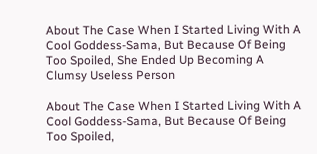About The Case When I Started Living With A Cool Goddess-Sama, But Because Of Being Too Spoiled, She Ended Up Becoming A Clumsy Useless Person

About The Case When I Started Living With A Cool Goddess-Sama, But Because Of Being Too Spoiled,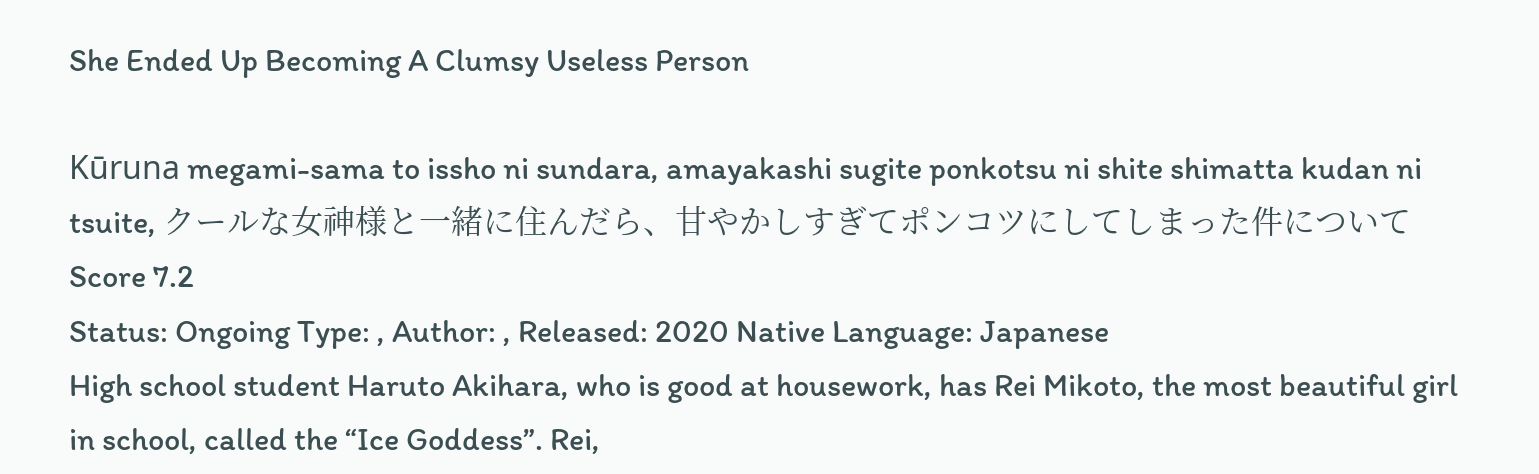She Ended Up Becoming A Clumsy Useless Person

Kūruna megami-sama to issho ni sundara, amayakashi sugite ponkotsu ni shite shimatta kudan ni tsuite, クールな女神様と一緒に住んだら、甘やかしすぎてポンコツにしてしまった件について
Score 7.2
Status: Ongoing Type: , Author: , Released: 2020 Native Language: Japanese
High school student Haruto Akihara, who is good at housework, has Rei Mikoto, the most beautiful girl in school, called the “Ice Goddess”. Rei,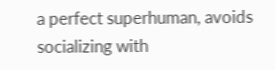a perfect superhuman, avoids socializing with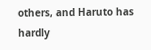others, and Haruto has hardly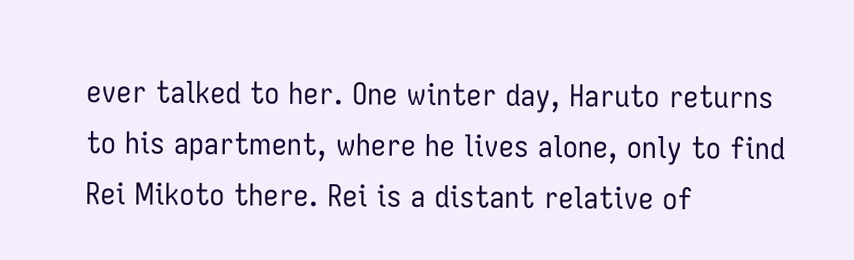ever talked to her. One winter day, Haruto returns to his apartment, where he lives alone, only to find Rei Mikoto there. Rei is a distant relative of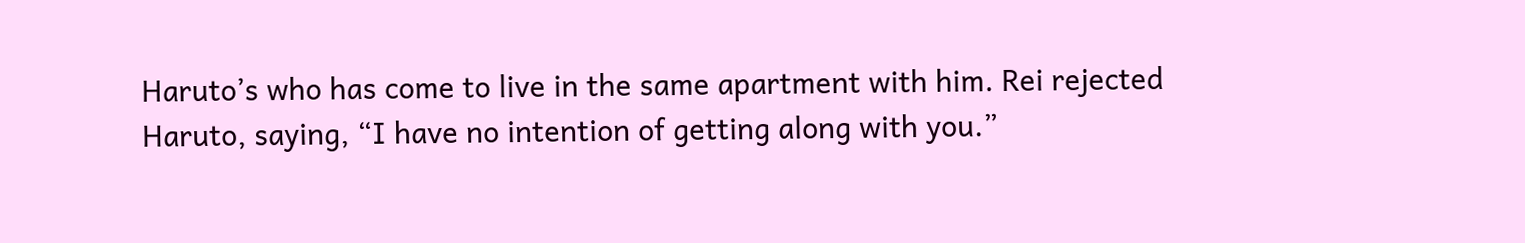Haruto’s who has come to live in the same apartment with him. Rei rejected Haruto, saying, “I have no intention of getting along with you.”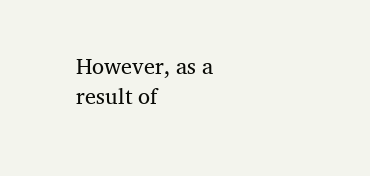However, as a result of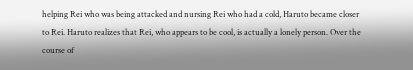helping Rei who was being attacked and nursing Rei who had a cold, Haruto became closer to Rei. Haruto realizes that Rei, who appears to be cool, is actually a lonely person. Over the course of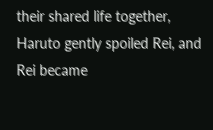their shared life together, Haruto gently spoiled Rei, and Rei became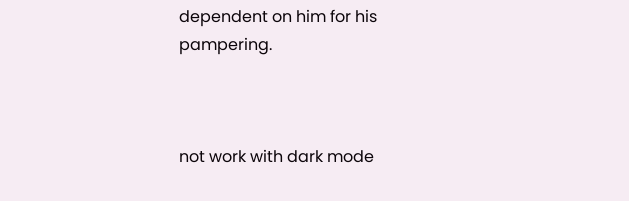dependent on him for his pampering.



not work with dark mode